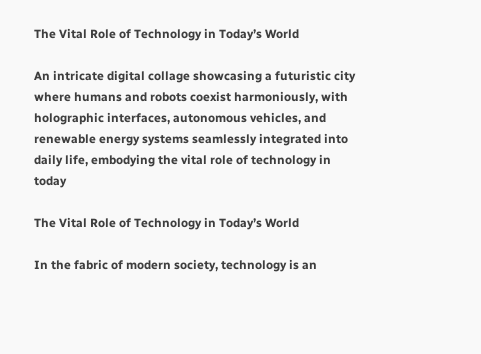The Vital Role of Technology in Today’s World

An intricate digital collage showcasing a futuristic city where humans and robots coexist harmoniously, with holographic interfaces, autonomous vehicles, and renewable energy systems seamlessly integrated into daily life, embodying the vital role of technology in today

The Vital Role of Technology in Today’s World

In the fabric of modern society, technology is an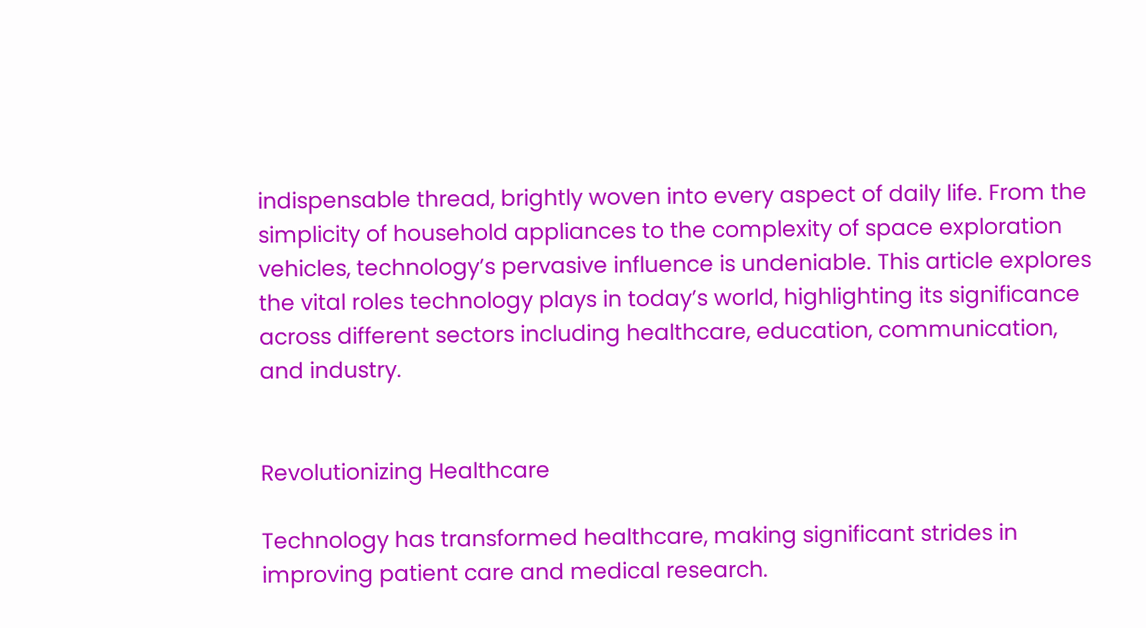indispensable thread, brightly woven into every aspect of daily life. From the simplicity of household appliances to the complexity of space exploration vehicles, technology’s pervasive influence is undeniable. This article explores the vital roles technology plays in today’s world, highlighting its significance across different sectors including healthcare, education, communication, and industry.


Revolutionizing Healthcare

Technology has transformed healthcare, making significant strides in improving patient care and medical research.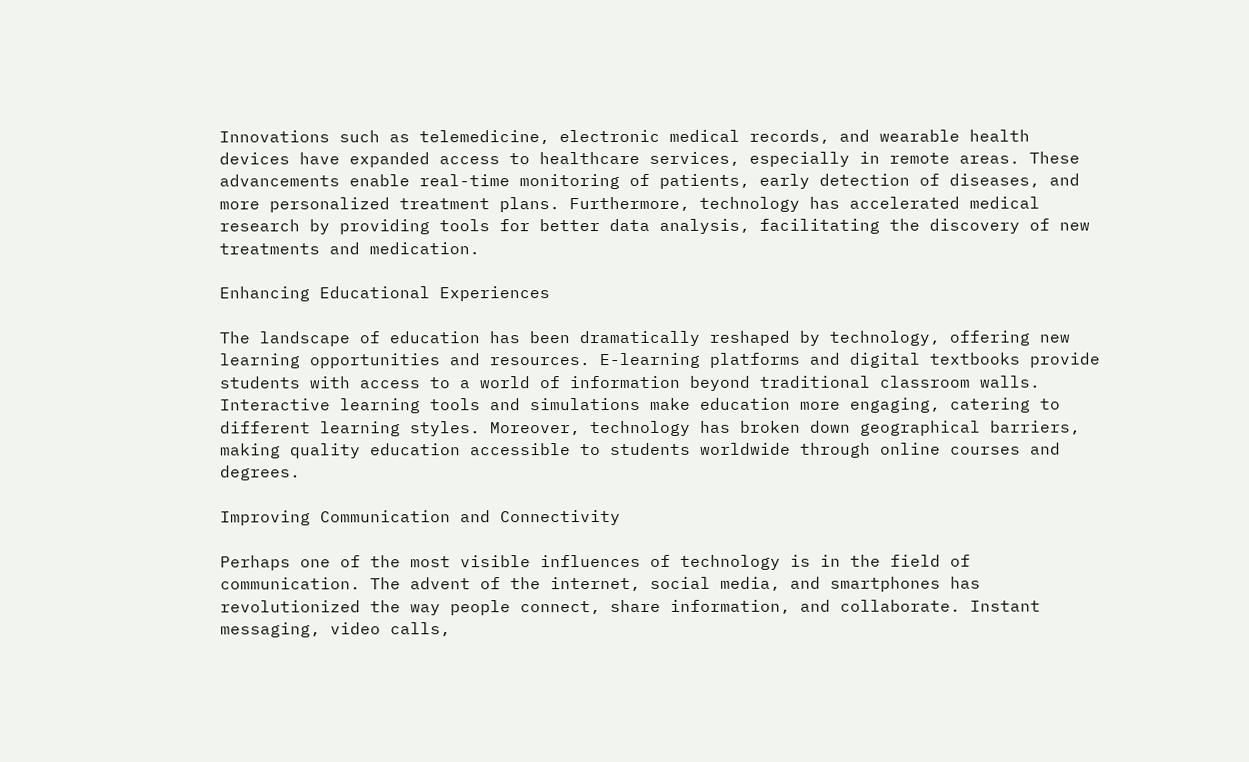Innovations such as telemedicine, electronic medical records, and wearable health devices have expanded access to healthcare services, especially in remote areas. These advancements enable real-time monitoring of patients, early detection of diseases, and more personalized treatment plans. Furthermore, technology has accelerated medical research by providing tools for better data analysis, facilitating the discovery of new treatments and medication.

Enhancing Educational Experiences

The landscape of education has been dramatically reshaped by technology, offering new learning opportunities and resources. E-learning platforms and digital textbooks provide students with access to a world of information beyond traditional classroom walls. Interactive learning tools and simulations make education more engaging, catering to different learning styles. Moreover, technology has broken down geographical barriers, making quality education accessible to students worldwide through online courses and degrees.

Improving Communication and Connectivity

Perhaps one of the most visible influences of technology is in the field of communication. The advent of the internet, social media, and smartphones has revolutionized the way people connect, share information, and collaborate. Instant messaging, video calls,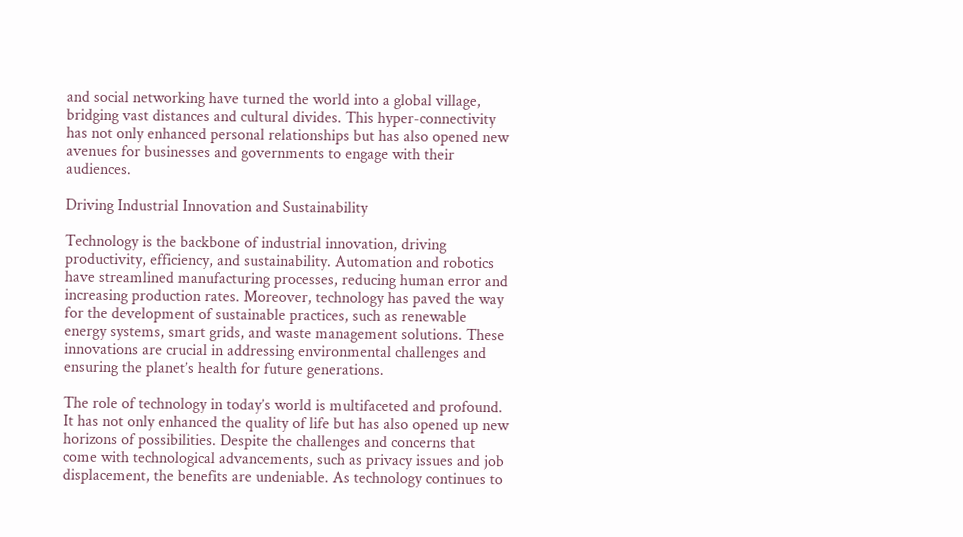and social networking have turned the world into a global village, bridging vast distances and cultural divides. This hyper-connectivity has not only enhanced personal relationships but has also opened new avenues for businesses and governments to engage with their audiences.

Driving Industrial Innovation and Sustainability

Technology is the backbone of industrial innovation, driving productivity, efficiency, and sustainability. Automation and robotics have streamlined manufacturing processes, reducing human error and increasing production rates. Moreover, technology has paved the way for the development of sustainable practices, such as renewable energy systems, smart grids, and waste management solutions. These innovations are crucial in addressing environmental challenges and ensuring the planet’s health for future generations.

The role of technology in today’s world is multifaceted and profound. It has not only enhanced the quality of life but has also opened up new horizons of possibilities. Despite the challenges and concerns that come with technological advancements, such as privacy issues and job displacement, the benefits are undeniable. As technology continues to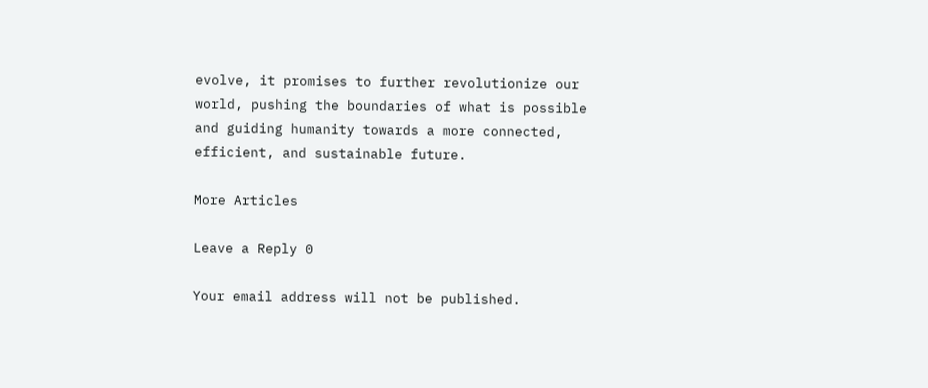evolve, it promises to further revolutionize our world, pushing the boundaries of what is possible and guiding humanity towards a more connected, efficient, and sustainable future.

More Articles

Leave a Reply 0

Your email address will not be published.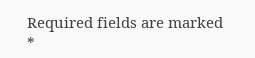Required fields are marked *